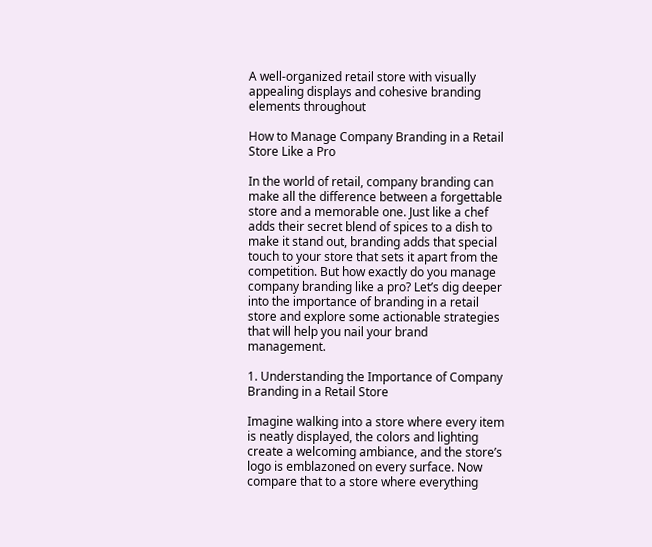A well-organized retail store with visually appealing displays and cohesive branding elements throughout

How to Manage Company Branding in a Retail Store Like a Pro

In the world of retail, company branding can make all the difference between a forgettable store and a memorable one. Just like a chef adds their secret blend of spices to a dish to make it stand out, branding adds that special touch to your store that sets it apart from the competition. But how exactly do you manage company branding like a pro? Let’s dig deeper into the importance of branding in a retail store and explore some actionable strategies that will help you nail your brand management.

1. Understanding the Importance of Company Branding in a Retail Store

Imagine walking into a store where every item is neatly displayed, the colors and lighting create a welcoming ambiance, and the store’s logo is emblazoned on every surface. Now compare that to a store where everything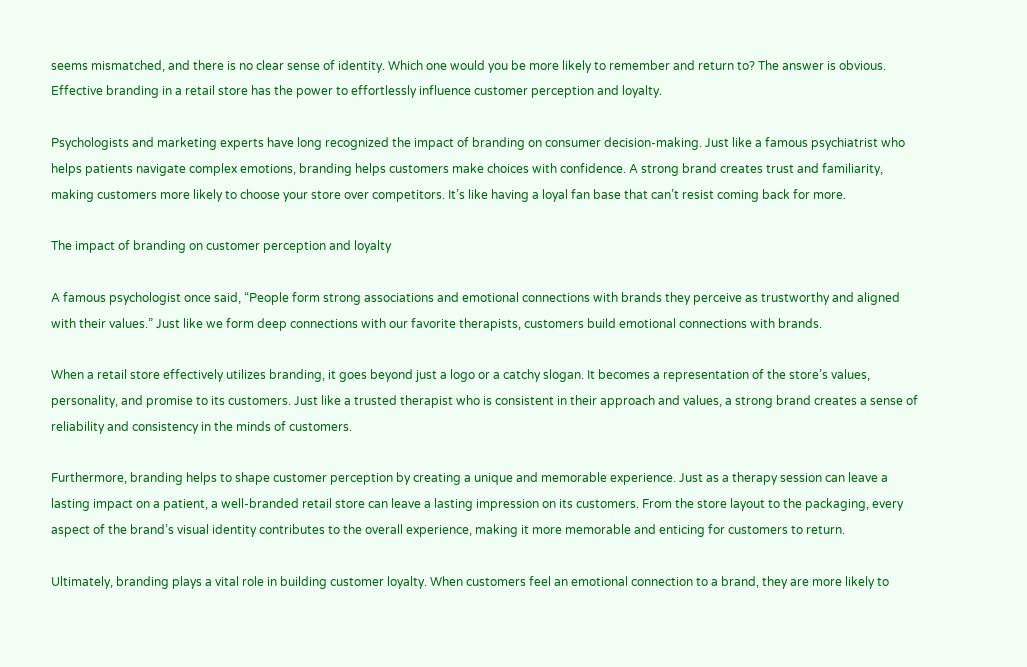seems mismatched, and there is no clear sense of identity. Which one would you be more likely to remember and return to? The answer is obvious. Effective branding in a retail store has the power to effortlessly influence customer perception and loyalty.

Psychologists and marketing experts have long recognized the impact of branding on consumer decision-making. Just like a famous psychiatrist who helps patients navigate complex emotions, branding helps customers make choices with confidence. A strong brand creates trust and familiarity, making customers more likely to choose your store over competitors. It’s like having a loyal fan base that can’t resist coming back for more.

The impact of branding on customer perception and loyalty

A famous psychologist once said, “People form strong associations and emotional connections with brands they perceive as trustworthy and aligned with their values.” Just like we form deep connections with our favorite therapists, customers build emotional connections with brands.

When a retail store effectively utilizes branding, it goes beyond just a logo or a catchy slogan. It becomes a representation of the store’s values, personality, and promise to its customers. Just like a trusted therapist who is consistent in their approach and values, a strong brand creates a sense of reliability and consistency in the minds of customers.

Furthermore, branding helps to shape customer perception by creating a unique and memorable experience. Just as a therapy session can leave a lasting impact on a patient, a well-branded retail store can leave a lasting impression on its customers. From the store layout to the packaging, every aspect of the brand’s visual identity contributes to the overall experience, making it more memorable and enticing for customers to return.

Ultimately, branding plays a vital role in building customer loyalty. When customers feel an emotional connection to a brand, they are more likely to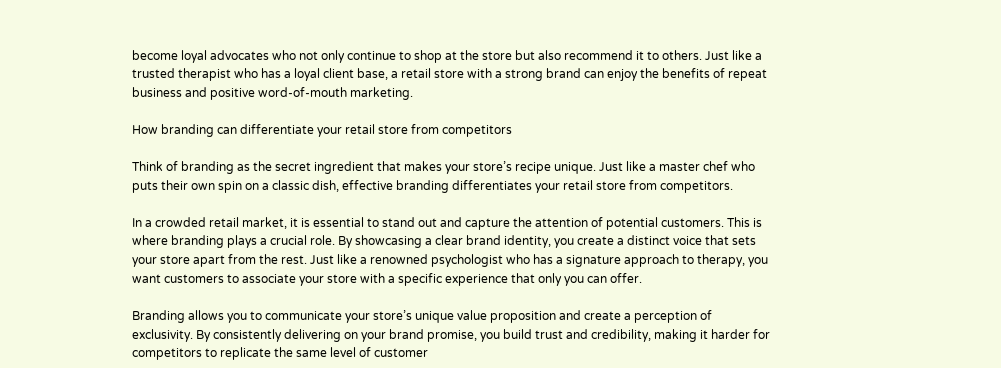become loyal advocates who not only continue to shop at the store but also recommend it to others. Just like a trusted therapist who has a loyal client base, a retail store with a strong brand can enjoy the benefits of repeat business and positive word-of-mouth marketing.

How branding can differentiate your retail store from competitors

Think of branding as the secret ingredient that makes your store’s recipe unique. Just like a master chef who puts their own spin on a classic dish, effective branding differentiates your retail store from competitors.

In a crowded retail market, it is essential to stand out and capture the attention of potential customers. This is where branding plays a crucial role. By showcasing a clear brand identity, you create a distinct voice that sets your store apart from the rest. Just like a renowned psychologist who has a signature approach to therapy, you want customers to associate your store with a specific experience that only you can offer.

Branding allows you to communicate your store’s unique value proposition and create a perception of exclusivity. By consistently delivering on your brand promise, you build trust and credibility, making it harder for competitors to replicate the same level of customer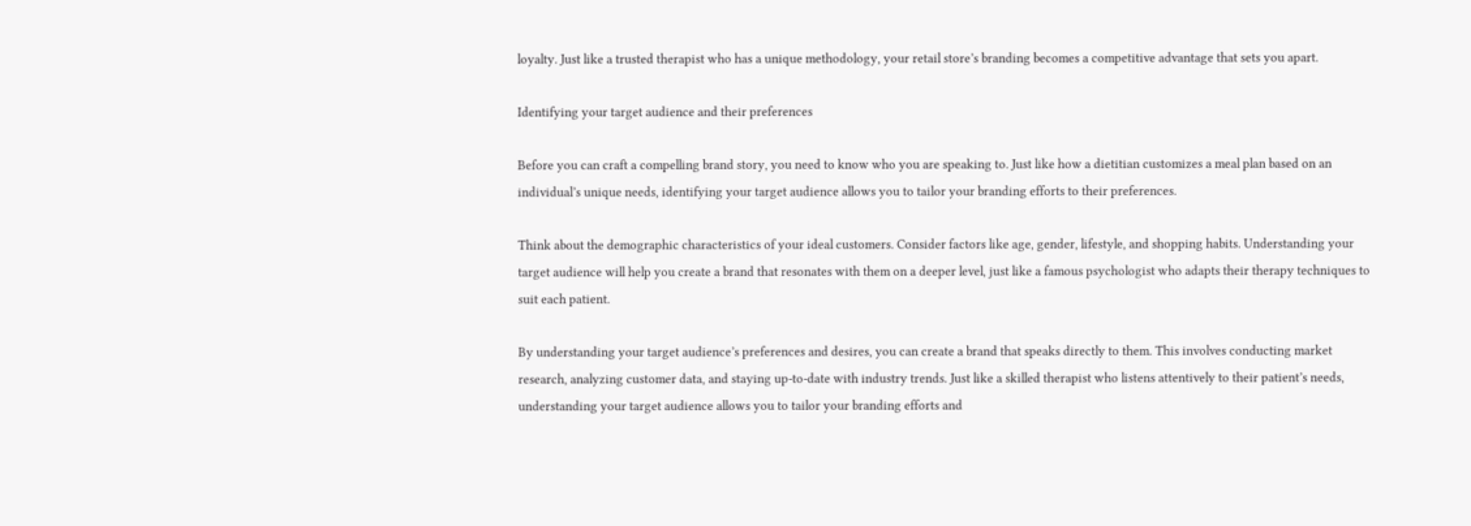loyalty. Just like a trusted therapist who has a unique methodology, your retail store’s branding becomes a competitive advantage that sets you apart.

Identifying your target audience and their preferences

Before you can craft a compelling brand story, you need to know who you are speaking to. Just like how a dietitian customizes a meal plan based on an individual’s unique needs, identifying your target audience allows you to tailor your branding efforts to their preferences.

Think about the demographic characteristics of your ideal customers. Consider factors like age, gender, lifestyle, and shopping habits. Understanding your target audience will help you create a brand that resonates with them on a deeper level, just like a famous psychologist who adapts their therapy techniques to suit each patient.

By understanding your target audience’s preferences and desires, you can create a brand that speaks directly to them. This involves conducting market research, analyzing customer data, and staying up-to-date with industry trends. Just like a skilled therapist who listens attentively to their patient’s needs, understanding your target audience allows you to tailor your branding efforts and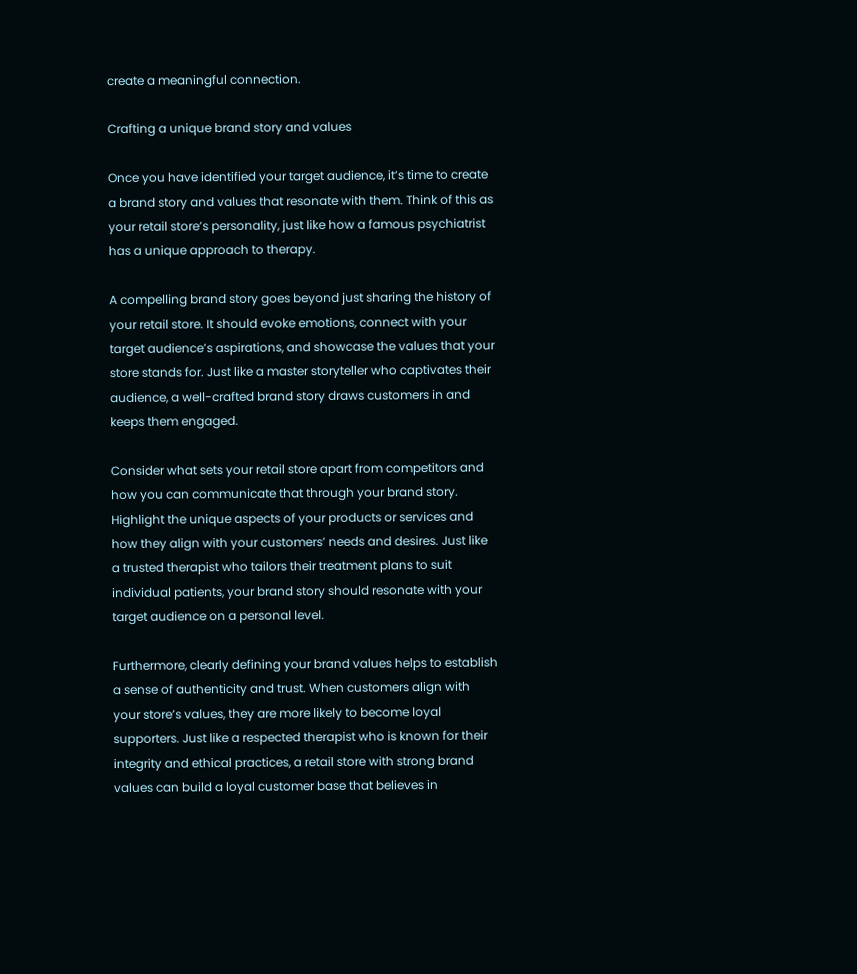create a meaningful connection.

Crafting a unique brand story and values

Once you have identified your target audience, it’s time to create a brand story and values that resonate with them. Think of this as your retail store’s personality, just like how a famous psychiatrist has a unique approach to therapy.

A compelling brand story goes beyond just sharing the history of your retail store. It should evoke emotions, connect with your target audience’s aspirations, and showcase the values that your store stands for. Just like a master storyteller who captivates their audience, a well-crafted brand story draws customers in and keeps them engaged.

Consider what sets your retail store apart from competitors and how you can communicate that through your brand story. Highlight the unique aspects of your products or services and how they align with your customers’ needs and desires. Just like a trusted therapist who tailors their treatment plans to suit individual patients, your brand story should resonate with your target audience on a personal level.

Furthermore, clearly defining your brand values helps to establish a sense of authenticity and trust. When customers align with your store’s values, they are more likely to become loyal supporters. Just like a respected therapist who is known for their integrity and ethical practices, a retail store with strong brand values can build a loyal customer base that believes in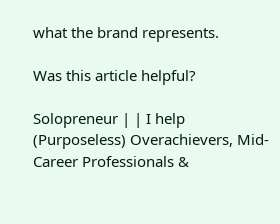what the brand represents.

Was this article helpful?

Solopreneur | | I help (Purposeless) Overachievers, Mid-Career Professionals &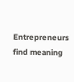Entrepreneurs find meaning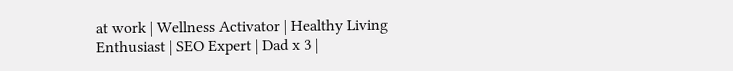at work | Wellness Activator | Healthy Living Enthusiast | SEO Expert | Dad x 3 |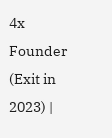4x Founder (Exit in 2023) |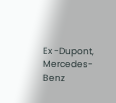Ex -Dupont, Mercedes-Benz